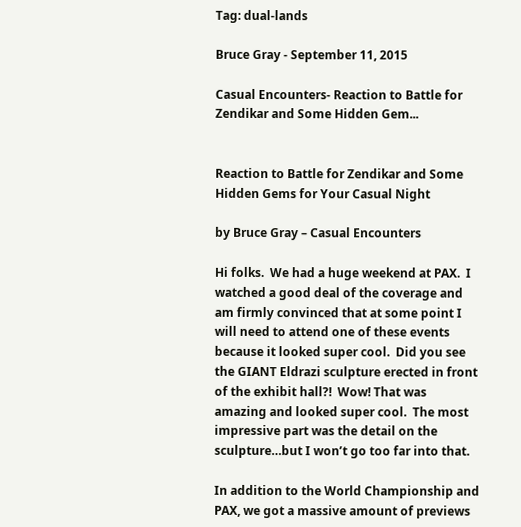Tag: dual-lands

Bruce Gray - September 11, 2015

Casual Encounters- Reaction to Battle for Zendikar and Some Hidden Gem...


Reaction to Battle for Zendikar and Some Hidden Gems for Your Casual Night

by Bruce Gray – Casual Encounters

Hi folks.  We had a huge weekend at PAX.  I watched a good deal of the coverage and am firmly convinced that at some point I will need to attend one of these events because it looked super cool.  Did you see the GIANT Eldrazi sculpture erected in front of the exhibit hall?!  Wow! That was amazing and looked super cool.  The most impressive part was the detail on the sculpture…but I won’t go too far into that.

In addition to the World Championship and PAX, we got a massive amount of previews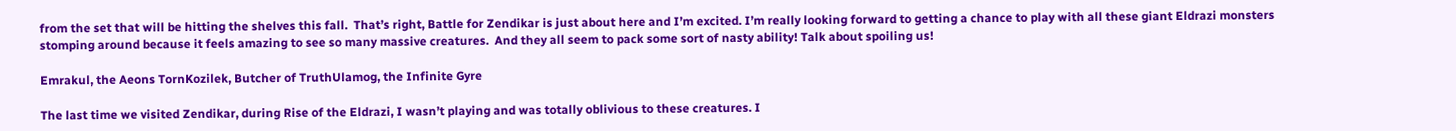from the set that will be hitting the shelves this fall.  That’s right, Battle for Zendikar is just about here and I’m excited. I’m really looking forward to getting a chance to play with all these giant Eldrazi monsters stomping around because it feels amazing to see so many massive creatures.  And they all seem to pack some sort of nasty ability! Talk about spoiling us!

Emrakul, the Aeons TornKozilek, Butcher of TruthUlamog, the Infinite Gyre

The last time we visited Zendikar, during Rise of the Eldrazi, I wasn’t playing and was totally oblivious to these creatures. I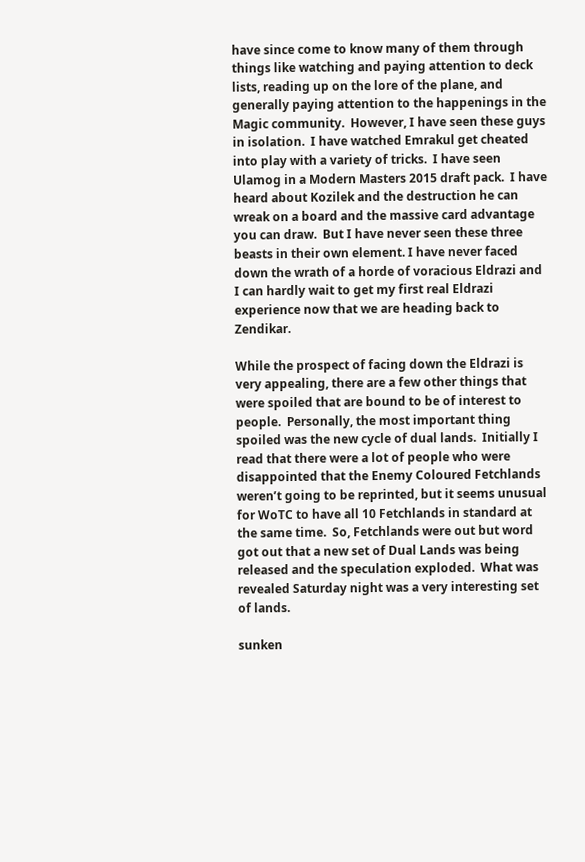have since come to know many of them through things like watching and paying attention to deck lists, reading up on the lore of the plane, and generally paying attention to the happenings in the Magic community.  However, I have seen these guys in isolation.  I have watched Emrakul get cheated into play with a variety of tricks.  I have seen Ulamog in a Modern Masters 2015 draft pack.  I have heard about Kozilek and the destruction he can wreak on a board and the massive card advantage you can draw.  But I have never seen these three beasts in their own element. I have never faced down the wrath of a horde of voracious Eldrazi and I can hardly wait to get my first real Eldrazi experience now that we are heading back to Zendikar.

While the prospect of facing down the Eldrazi is very appealing, there are a few other things that were spoiled that are bound to be of interest to people.  Personally, the most important thing spoiled was the new cycle of dual lands.  Initially I read that there were a lot of people who were disappointed that the Enemy Coloured Fetchlands weren’t going to be reprinted, but it seems unusual for WoTC to have all 10 Fetchlands in standard at the same time.  So, Fetchlands were out but word got out that a new set of Dual Lands was being released and the speculation exploded.  What was revealed Saturday night was a very interesting set of lands.

sunken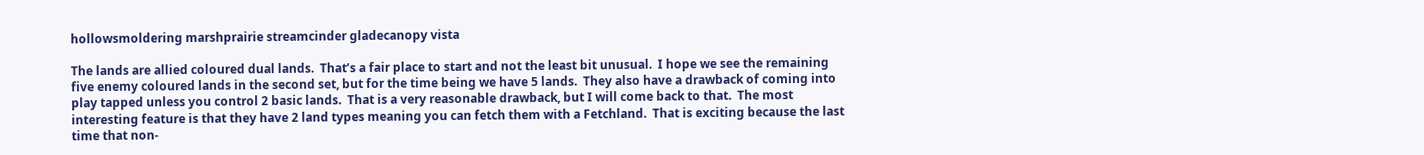hollowsmoldering marshprairie streamcinder gladecanopy vista

The lands are allied coloured dual lands.  That’s a fair place to start and not the least bit unusual.  I hope we see the remaining five enemy coloured lands in the second set, but for the time being we have 5 lands.  They also have a drawback of coming into play tapped unless you control 2 basic lands.  That is a very reasonable drawback, but I will come back to that.  The most interesting feature is that they have 2 land types meaning you can fetch them with a Fetchland.  That is exciting because the last time that non-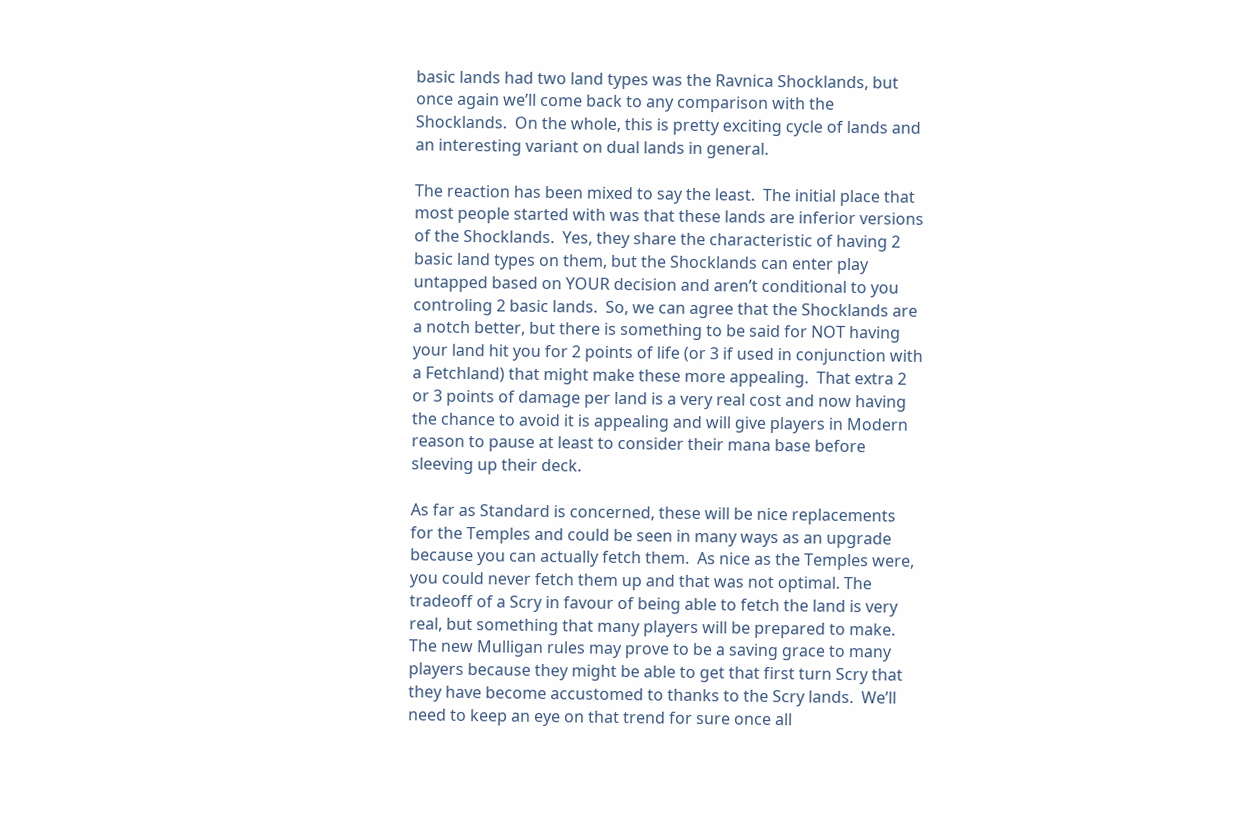basic lands had two land types was the Ravnica Shocklands, but once again we’ll come back to any comparison with the Shocklands.  On the whole, this is pretty exciting cycle of lands and an interesting variant on dual lands in general.

The reaction has been mixed to say the least.  The initial place that most people started with was that these lands are inferior versions of the Shocklands.  Yes, they share the characteristic of having 2 basic land types on them, but the Shocklands can enter play untapped based on YOUR decision and aren’t conditional to you controling 2 basic lands.  So, we can agree that the Shocklands are a notch better, but there is something to be said for NOT having your land hit you for 2 points of life (or 3 if used in conjunction with a Fetchland) that might make these more appealing.  That extra 2 or 3 points of damage per land is a very real cost and now having the chance to avoid it is appealing and will give players in Modern reason to pause at least to consider their mana base before sleeving up their deck.

As far as Standard is concerned, these will be nice replacements for the Temples and could be seen in many ways as an upgrade because you can actually fetch them.  As nice as the Temples were, you could never fetch them up and that was not optimal. The tradeoff of a Scry in favour of being able to fetch the land is very real, but something that many players will be prepared to make. The new Mulligan rules may prove to be a saving grace to many players because they might be able to get that first turn Scry that they have become accustomed to thanks to the Scry lands.  We’ll need to keep an eye on that trend for sure once all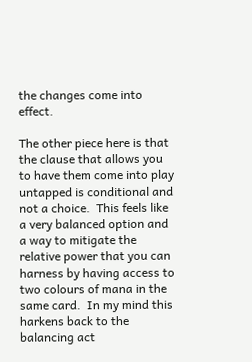the changes come into effect.

The other piece here is that the clause that allows you to have them come into play untapped is conditional and not a choice.  This feels like a very balanced option and a way to mitigate the relative power that you can harness by having access to two colours of mana in the same card.  In my mind this harkens back to the balancing act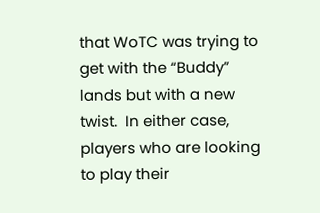that WoTC was trying to get with the “Buddy” lands but with a new twist.  In either case, players who are looking to play their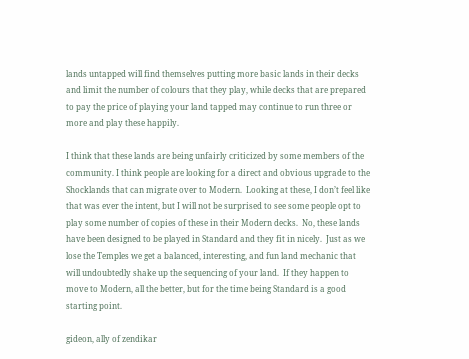lands untapped will find themselves putting more basic lands in their decks and limit the number of colours that they play, while decks that are prepared to pay the price of playing your land tapped may continue to run three or more and play these happily.

I think that these lands are being unfairly criticized by some members of the community. I think people are looking for a direct and obvious upgrade to the Shocklands that can migrate over to Modern.  Looking at these, I don’t feel like that was ever the intent, but I will not be surprised to see some people opt to play some number of copies of these in their Modern decks.  No, these lands have been designed to be played in Standard and they fit in nicely.  Just as we lose the Temples we get a balanced, interesting, and fun land mechanic that will undoubtedly shake up the sequencing of your land.  If they happen to move to Modern, all the better, but for the time being Standard is a good starting point.

gideon, ally of zendikar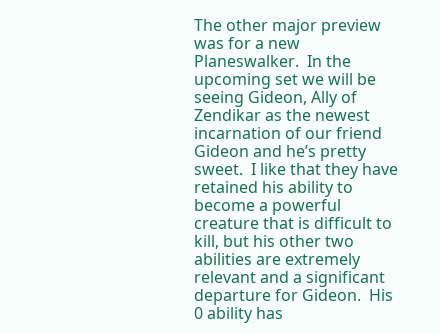The other major preview was for a new Planeswalker.  In the upcoming set we will be seeing Gideon, Ally of Zendikar as the newest incarnation of our friend Gideon and he’s pretty sweet.  I like that they have retained his ability to become a powerful creature that is difficult to kill, but his other two abilities are extremely relevant and a significant departure for Gideon.  His 0 ability has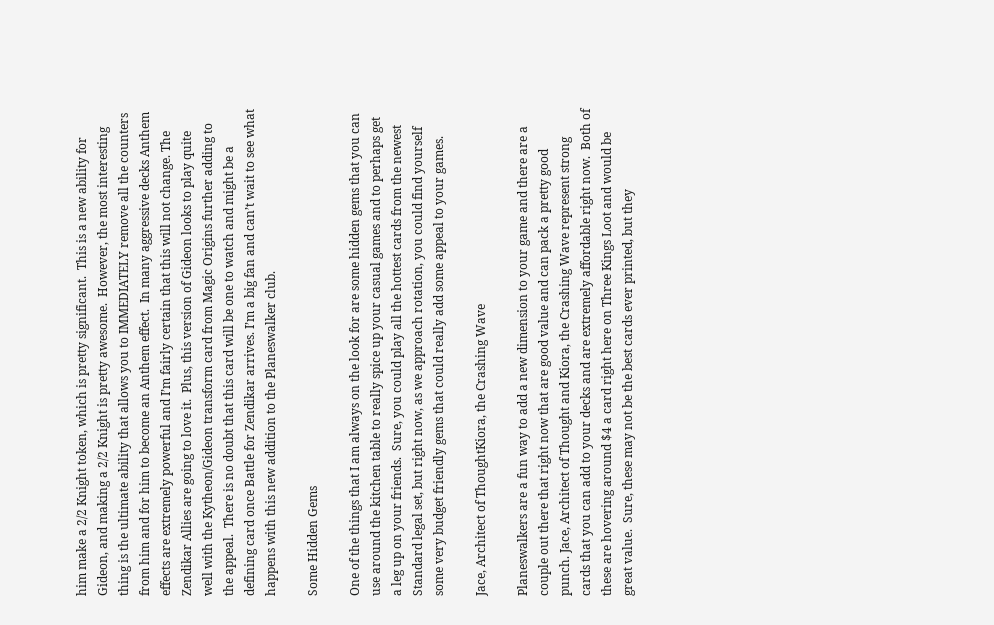him make a 2/2 Knight token, which is pretty significant.  This is a new ability for Gideon, and making a 2/2 Knight is pretty awesome.  However, the most interesting thing is the ultimate ability that allows you to IMMEDIATELY remove all the counters from him and for him to become an Anthem effect.  In many aggressive decks Anthem effects are extremely powerful and I’m fairly certain that this will not change. The Zendikar Allies are going to love it.  Plus, this version of Gideon looks to play quite well with the Kytheon/Gideon transform card from Magic Origins further adding to the appeal.  There is no doubt that this card will be one to watch and might be a defining card once Battle for Zendikar arrives. I’m a big fan and can’t wait to see what happens with this new addition to the Planeswalker club.

Some Hidden Gems

One of the things that I am always on the look for are some hidden gems that you can use around the kitchen table to really spice up your casual games and to perhaps get a leg up on your friends.  Sure, you could play all the hottest cards from the newest Standard legal set, but right now, as we approach rotation, you could find yourself some very budget friendly gems that could really add some appeal to your games.

Jace, Architect of ThoughtKiora, the Crashing Wave

Planeswalkers are a fun way to add a new dimension to your game and there are a couple out there that right now that are good value and can pack a pretty good punch. Jace, Architect of Thought and Kiora, the Crashing Wave represent strong cards that you can add to your decks and are extremely affordable right now.  Both of these are hovering around $4 a card right here on Three Kings Loot and would be great value.  Sure, these may not be the best cards ever printed, but they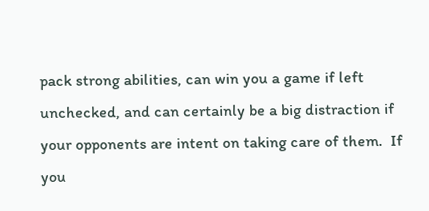pack strong abilities, can win you a game if left unchecked, and can certainly be a big distraction if your opponents are intent on taking care of them.  If you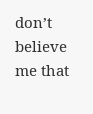don’t believe me that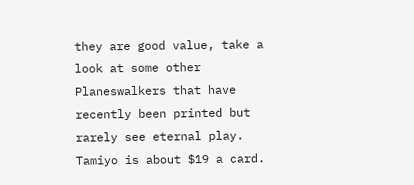they are good value, take a look at some other Planeswalkers that have recently been printed but rarely see eternal play.  Tamiyo is about $19 a card.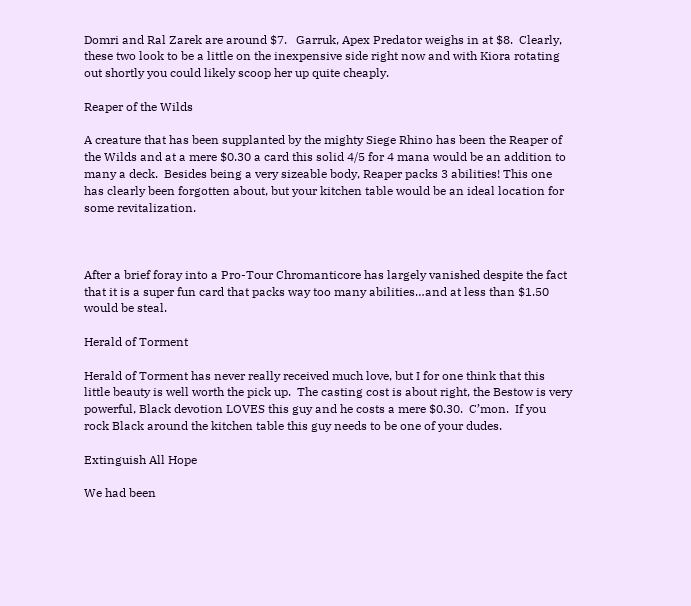Domri and Ral Zarek are around $7.   Garruk, Apex Predator weighs in at $8.  Clearly, these two look to be a little on the inexpensive side right now and with Kiora rotating out shortly you could likely scoop her up quite cheaply.

Reaper of the Wilds

A creature that has been supplanted by the mighty Siege Rhino has been the Reaper of the Wilds and at a mere $0.30 a card this solid 4/5 for 4 mana would be an addition to many a deck.  Besides being a very sizeable body, Reaper packs 3 abilities! This one has clearly been forgotten about, but your kitchen table would be an ideal location for some revitalization.



After a brief foray into a Pro-Tour Chromanticore has largely vanished despite the fact that it is a super fun card that packs way too many abilities…and at less than $1.50 would be steal.

Herald of Torment

Herald of Torment has never really received much love, but I for one think that this little beauty is well worth the pick up.  The casting cost is about right, the Bestow is very powerful, Black devotion LOVES this guy and he costs a mere $0.30.  C’mon.  If you rock Black around the kitchen table this guy needs to be one of your dudes.

Extinguish All Hope

We had been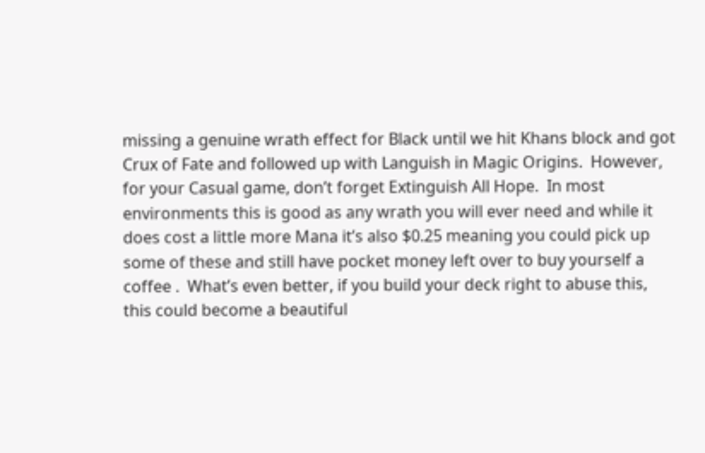missing a genuine wrath effect for Black until we hit Khans block and got Crux of Fate and followed up with Languish in Magic Origins.  However, for your Casual game, don’t forget Extinguish All Hope.  In most environments this is good as any wrath you will ever need and while it does cost a little more Mana it’s also $0.25 meaning you could pick up some of these and still have pocket money left over to buy yourself a coffee .  What’s even better, if you build your deck right to abuse this, this could become a beautiful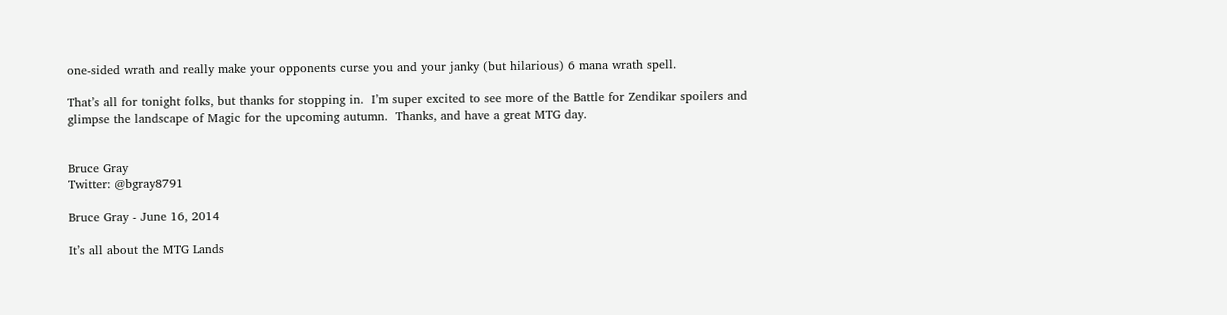one-sided wrath and really make your opponents curse you and your janky (but hilarious) 6 mana wrath spell.

That’s all for tonight folks, but thanks for stopping in.  I’m super excited to see more of the Battle for Zendikar spoilers and glimpse the landscape of Magic for the upcoming autumn.  Thanks, and have a great MTG day.


Bruce Gray
Twitter: @bgray8791

Bruce Gray - June 16, 2014

It’s all about the MTG Lands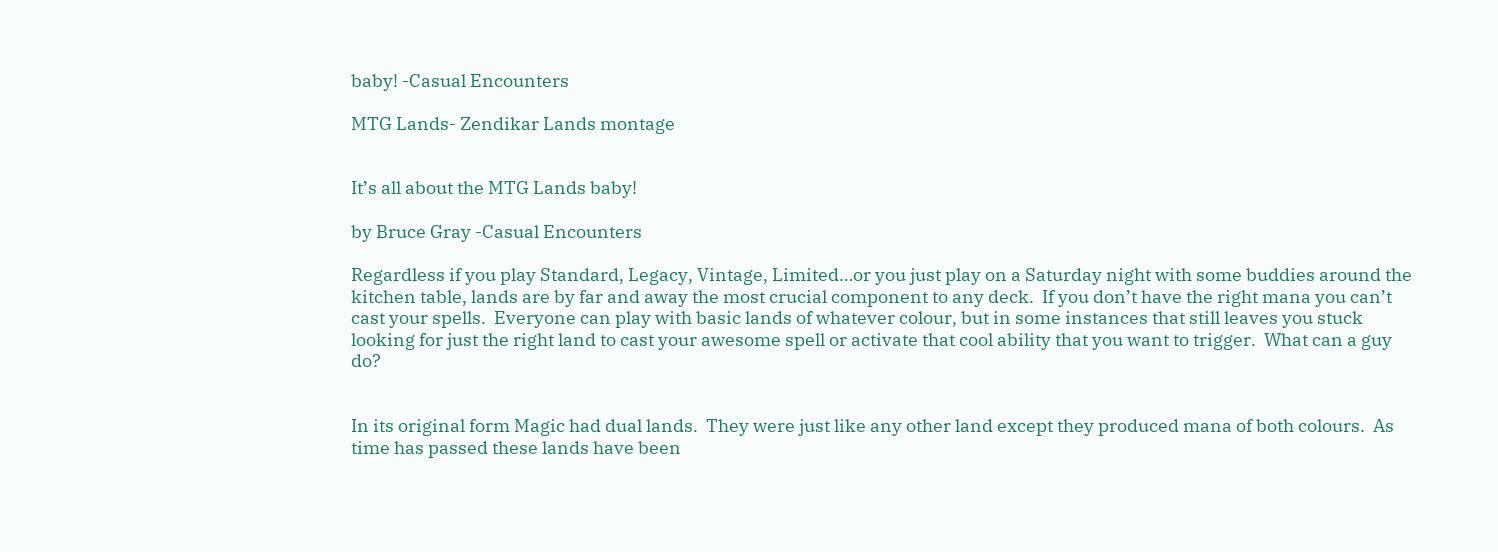baby! -Casual Encounters

MTG Lands- Zendikar Lands montage


It’s all about the MTG Lands baby!

by Bruce Gray -Casual Encounters

Regardless if you play Standard, Legacy, Vintage, Limited…or you just play on a Saturday night with some buddies around the kitchen table, lands are by far and away the most crucial component to any deck.  If you don’t have the right mana you can’t cast your spells.  Everyone can play with basic lands of whatever colour, but in some instances that still leaves you stuck looking for just the right land to cast your awesome spell or activate that cool ability that you want to trigger.  What can a guy do?


In its original form Magic had dual lands.  They were just like any other land except they produced mana of both colours.  As time has passed these lands have been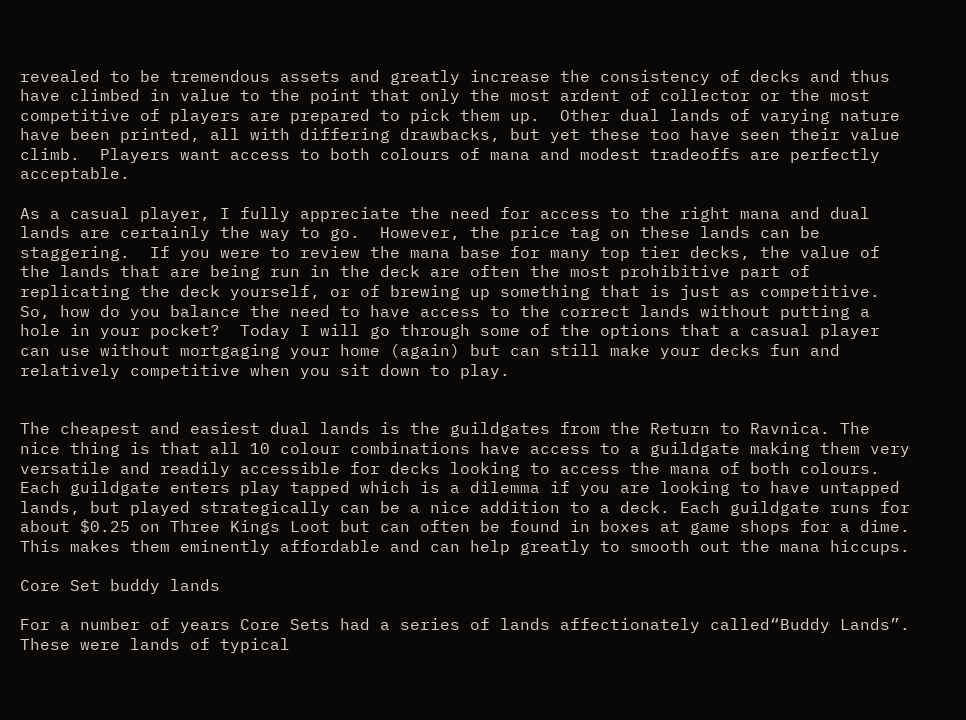revealed to be tremendous assets and greatly increase the consistency of decks and thus have climbed in value to the point that only the most ardent of collector or the most competitive of players are prepared to pick them up.  Other dual lands of varying nature have been printed, all with differing drawbacks, but yet these too have seen their value climb.  Players want access to both colours of mana and modest tradeoffs are perfectly acceptable.

As a casual player, I fully appreciate the need for access to the right mana and dual lands are certainly the way to go.  However, the price tag on these lands can be staggering.  If you were to review the mana base for many top tier decks, the value of the lands that are being run in the deck are often the most prohibitive part of replicating the deck yourself, or of brewing up something that is just as competitive.  So, how do you balance the need to have access to the correct lands without putting a hole in your pocket?  Today I will go through some of the options that a casual player can use without mortgaging your home (again) but can still make your decks fun and relatively competitive when you sit down to play.


The cheapest and easiest dual lands is the guildgates from the Return to Ravnica. The nice thing is that all 10 colour combinations have access to a guildgate making them very versatile and readily accessible for decks looking to access the mana of both colours.  Each guildgate enters play tapped which is a dilemma if you are looking to have untapped lands, but played strategically can be a nice addition to a deck. Each guildgate runs for about $0.25 on Three Kings Loot but can often be found in boxes at game shops for a dime.  This makes them eminently affordable and can help greatly to smooth out the mana hiccups.

Core Set buddy lands

For a number of years Core Sets had a series of lands affectionately called“Buddy Lands”.  These were lands of typical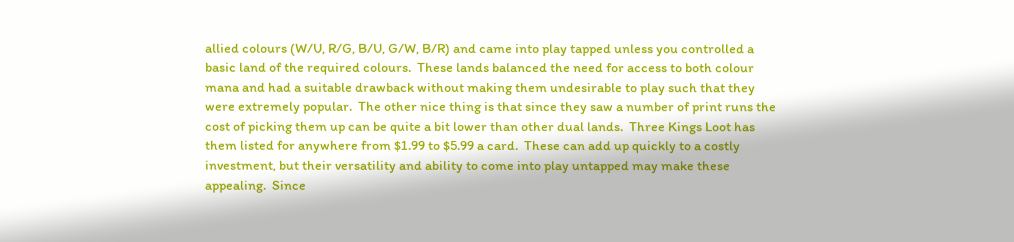allied colours (W/U, R/G, B/U, G/W, B/R) and came into play tapped unless you controlled a basic land of the required colours.  These lands balanced the need for access to both colour mana and had a suitable drawback without making them undesirable to play such that they were extremely popular.  The other nice thing is that since they saw a number of print runs the cost of picking them up can be quite a bit lower than other dual lands.  Three Kings Loot has them listed for anywhere from $1.99 to $5.99 a card.  These can add up quickly to a costly investment, but their versatility and ability to come into play untapped may make these appealing.  Since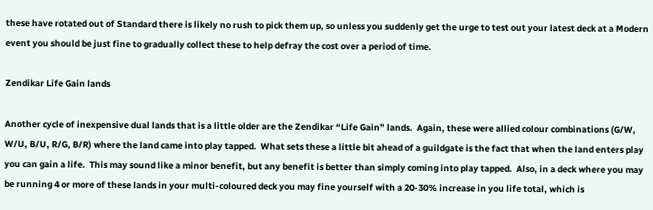these have rotated out of Standard there is likely no rush to pick them up, so unless you suddenly get the urge to test out your latest deck at a Modern event you should be just fine to gradually collect these to help defray the cost over a period of time.

Zendikar Life Gain lands

Another cycle of inexpensive dual lands that is a little older are the Zendikar “Life Gain” lands.  Again, these were allied colour combinations (G/W, W/U, B/U, R/G, B/R) where the land came into play tapped.  What sets these a little bit ahead of a guildgate is the fact that when the land enters play you can gain a life.  This may sound like a minor benefit, but any benefit is better than simply coming into play tapped.  Also, in a deck where you may be running 4 or more of these lands in your multi-coloured deck you may fine yourself with a 20-30% increase in you life total, which is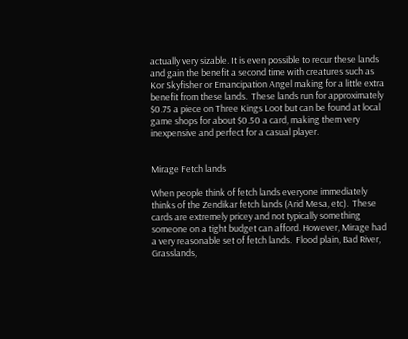actually very sizable. It is even possible to recur these lands and gain the benefit a second time with creatures such as Kor Skyfisher or Emancipation Angel making for a little extra benefit from these lands.  These lands run for approximately $0.75 a piece on Three Kings Loot but can be found at local game shops for about $0.50 a card, making them very inexpensive and perfect for a casual player.


Mirage Fetch lands

When people think of fetch lands everyone immediately thinks of the Zendikar fetch lands (Arid Mesa, etc).  These cards are extremely pricey and not typically something someone on a tight budget can afford. However, Mirage had a very reasonable set of fetch lands.  Flood plain, Bad River, Grasslands,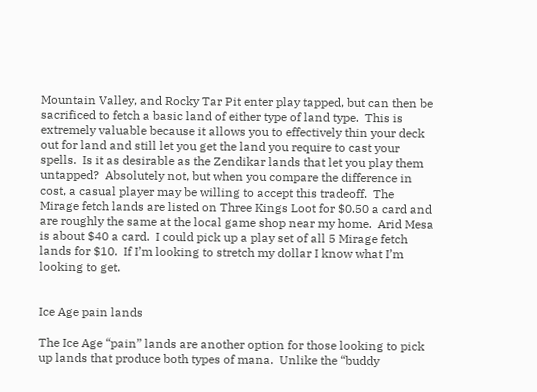Mountain Valley, and Rocky Tar Pit enter play tapped, but can then be sacrificed to fetch a basic land of either type of land type.  This is extremely valuable because it allows you to effectively thin your deck out for land and still let you get the land you require to cast your spells.  Is it as desirable as the Zendikar lands that let you play them untapped?  Absolutely not, but when you compare the difference in cost, a casual player may be willing to accept this tradeoff.  The Mirage fetch lands are listed on Three Kings Loot for $0.50 a card and are roughly the same at the local game shop near my home.  Arid Mesa is about $40 a card.  I could pick up a play set of all 5 Mirage fetch lands for $10.  If I’m looking to stretch my dollar I know what I’m looking to get.


Ice Age pain lands

The Ice Age “pain” lands are another option for those looking to pick up lands that produce both types of mana.  Unlike the “buddy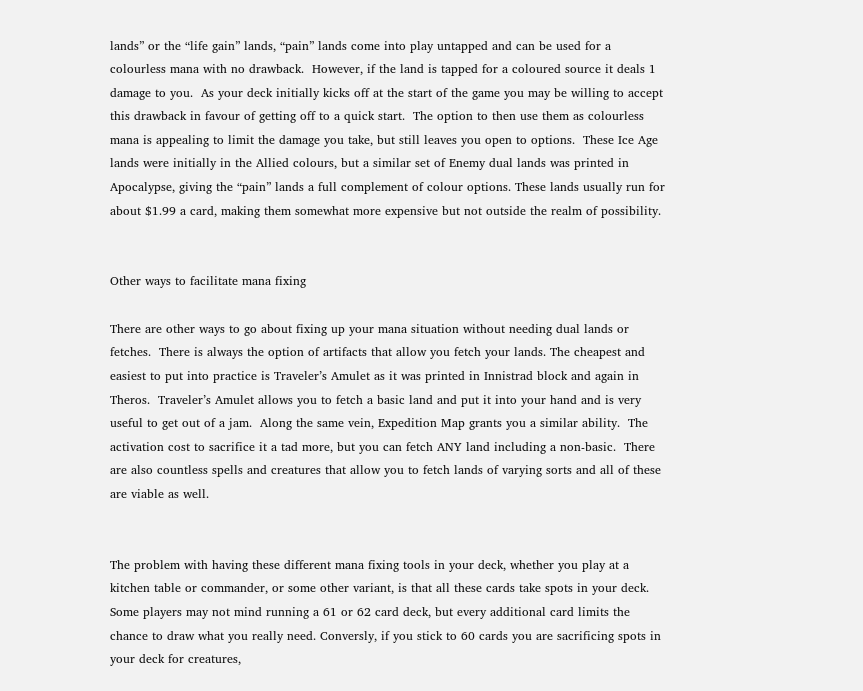lands” or the “life gain” lands, “pain” lands come into play untapped and can be used for a colourless mana with no drawback.  However, if the land is tapped for a coloured source it deals 1 damage to you.  As your deck initially kicks off at the start of the game you may be willing to accept this drawback in favour of getting off to a quick start.  The option to then use them as colourless mana is appealing to limit the damage you take, but still leaves you open to options.  These Ice Age lands were initially in the Allied colours, but a similar set of Enemy dual lands was printed in Apocalypse, giving the “pain” lands a full complement of colour options. These lands usually run for about $1.99 a card, making them somewhat more expensive but not outside the realm of possibility.


Other ways to facilitate mana fixing

There are other ways to go about fixing up your mana situation without needing dual lands or fetches.  There is always the option of artifacts that allow you fetch your lands. The cheapest and easiest to put into practice is Traveler’s Amulet as it was printed in Innistrad block and again in Theros.  Traveler’s Amulet allows you to fetch a basic land and put it into your hand and is very useful to get out of a jam.  Along the same vein, Expedition Map grants you a similar ability.  The activation cost to sacrifice it a tad more, but you can fetch ANY land including a non-basic.  There are also countless spells and creatures that allow you to fetch lands of varying sorts and all of these are viable as well.


The problem with having these different mana fixing tools in your deck, whether you play at a kitchen table or commander, or some other variant, is that all these cards take spots in your deck.  Some players may not mind running a 61 or 62 card deck, but every additional card limits the chance to draw what you really need. Conversly, if you stick to 60 cards you are sacrificing spots in your deck for creatures,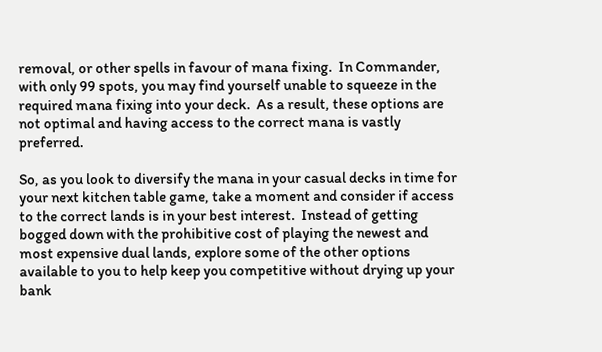removal, or other spells in favour of mana fixing.  In Commander, with only 99 spots, you may find yourself unable to squeeze in the required mana fixing into your deck.  As a result, these options are not optimal and having access to the correct mana is vastly preferred.

So, as you look to diversify the mana in your casual decks in time for your next kitchen table game, take a moment and consider if access to the correct lands is in your best interest.  Instead of getting bogged down with the prohibitive cost of playing the newest and most expensive dual lands, explore some of the other options available to you to help keep you competitive without drying up your bank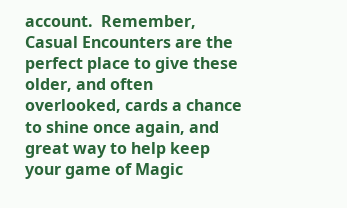account.  Remember, Casual Encounters are the perfect place to give these older, and often overlooked, cards a chance to shine once again, and great way to help keep your game of Magic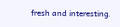fresh and interesting.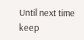Until next time keep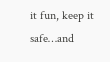it fun, keep it safe…and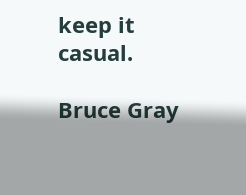keep it casual.

Bruce Gray